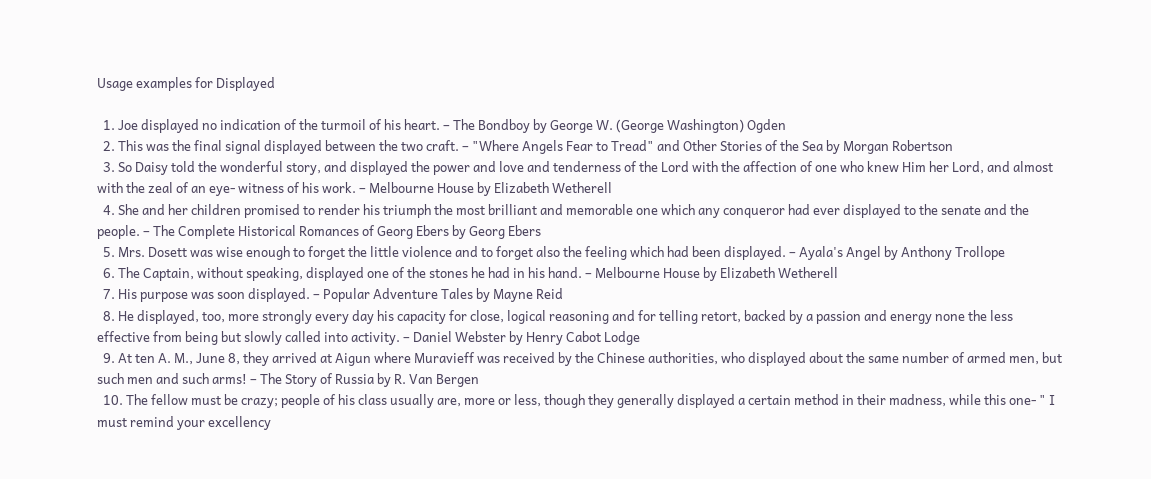Usage examples for Displayed

  1. Joe displayed no indication of the turmoil of his heart. – The Bondboy by George W. (George Washington) Ogden
  2. This was the final signal displayed between the two craft. – "Where Angels Fear to Tread" and Other Stories of the Sea by Morgan Robertson
  3. So Daisy told the wonderful story, and displayed the power and love and tenderness of the Lord with the affection of one who knew Him her Lord, and almost with the zeal of an eye- witness of his work. – Melbourne House by Elizabeth Wetherell
  4. She and her children promised to render his triumph the most brilliant and memorable one which any conqueror had ever displayed to the senate and the people. – The Complete Historical Romances of Georg Ebers by Georg Ebers
  5. Mrs. Dosett was wise enough to forget the little violence and to forget also the feeling which had been displayed. – Ayala's Angel by Anthony Trollope
  6. The Captain, without speaking, displayed one of the stones he had in his hand. – Melbourne House by Elizabeth Wetherell
  7. His purpose was soon displayed. – Popular Adventure Tales by Mayne Reid
  8. He displayed, too, more strongly every day his capacity for close, logical reasoning and for telling retort, backed by a passion and energy none the less effective from being but slowly called into activity. – Daniel Webster by Henry Cabot Lodge
  9. At ten A. M., June 8, they arrived at Aigun where Muravieff was received by the Chinese authorities, who displayed about the same number of armed men, but such men and such arms! – The Story of Russia by R. Van Bergen
  10. The fellow must be crazy; people of his class usually are, more or less, though they generally displayed a certain method in their madness, while this one- " I must remind your excellency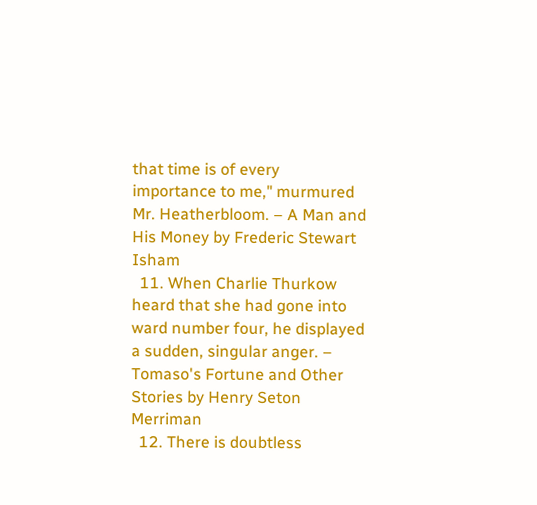that time is of every importance to me," murmured Mr. Heatherbloom. – A Man and His Money by Frederic Stewart Isham
  11. When Charlie Thurkow heard that she had gone into ward number four, he displayed a sudden, singular anger. – Tomaso's Fortune and Other Stories by Henry Seton Merriman
  12. There is doubtless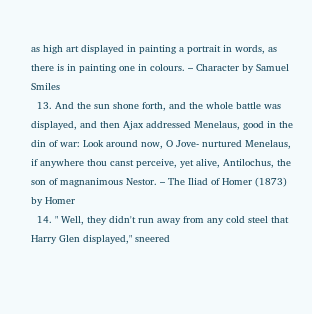as high art displayed in painting a portrait in words, as there is in painting one in colours. – Character by Samuel Smiles
  13. And the sun shone forth, and the whole battle was displayed, and then Ajax addressed Menelaus, good in the din of war: Look around now, O Jove- nurtured Menelaus, if anywhere thou canst perceive, yet alive, Antilochus, the son of magnanimous Nestor. – The Iliad of Homer (1873) by Homer
  14. " Well, they didn't run away from any cold steel that Harry Glen displayed," sneered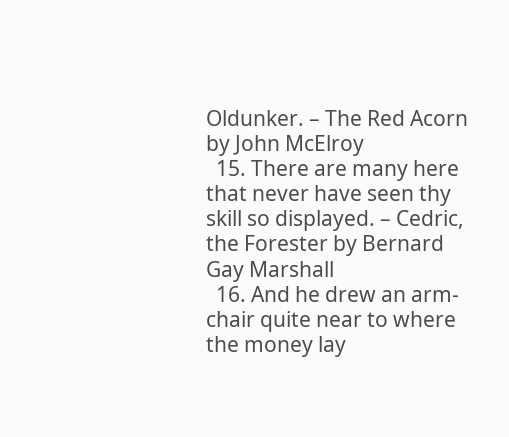Oldunker. – The Red Acorn by John McElroy
  15. There are many here that never have seen thy skill so displayed. – Cedric, the Forester by Bernard Gay Marshall
  16. And he drew an arm- chair quite near to where the money lay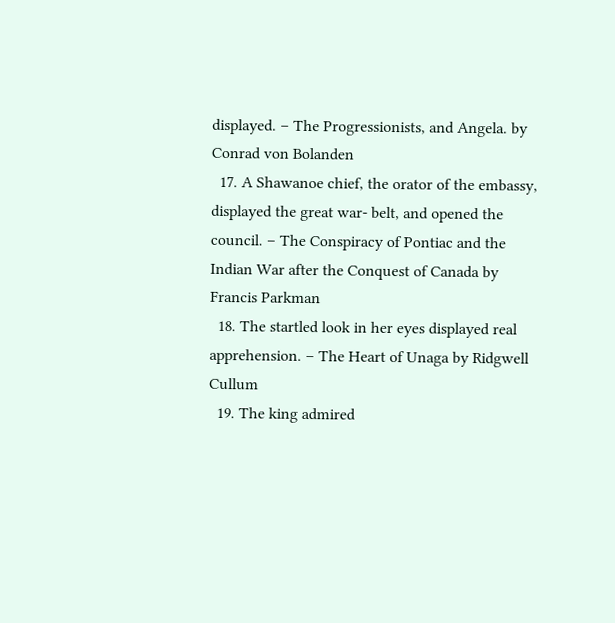displayed. – The Progressionists, and Angela. by Conrad von Bolanden
  17. A Shawanoe chief, the orator of the embassy, displayed the great war- belt, and opened the council. – The Conspiracy of Pontiac and the Indian War after the Conquest of Canada by Francis Parkman
  18. The startled look in her eyes displayed real apprehension. – The Heart of Unaga by Ridgwell Cullum
  19. The king admired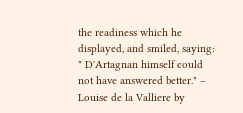the readiness which he displayed, and smiled, saying: " D'Artagnan himself could not have answered better." – Louise de la Valliere by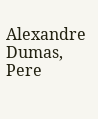Alexandre Dumas, Pere